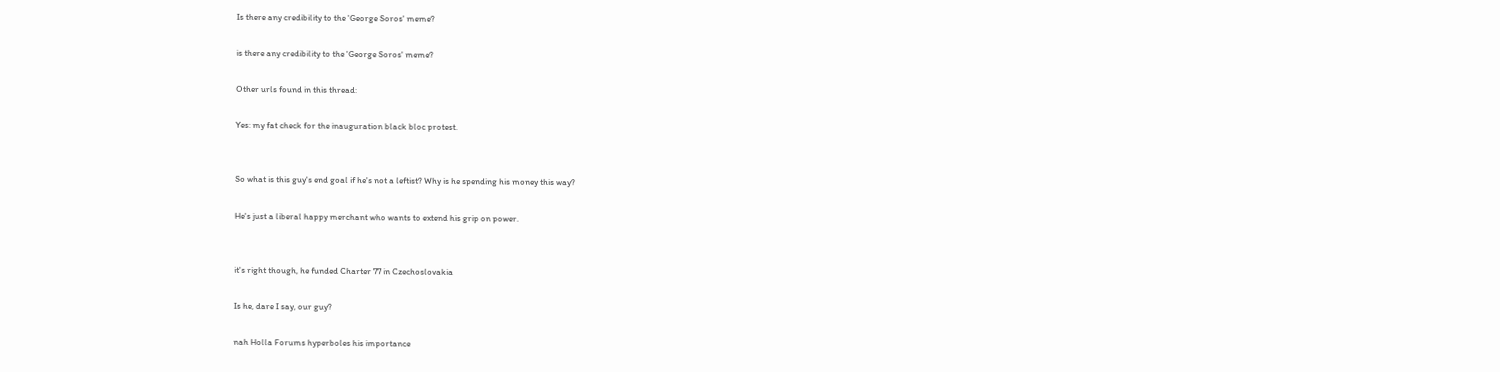Is there any credibility to the 'George Soros' meme?

is there any credibility to the 'George Soros' meme?

Other urls found in this thread:

Yes: my fat check for the inauguration black bloc protest.


So what is this guy's end goal if he's not a leftist? Why is he spending his money this way?

He's just a liberal happy merchant who wants to extend his grip on power.


it's right though, he funded Charter 77 in Czechoslovakia

Is he, dare I say, our guy?

nah Holla Forums hyperboles his importance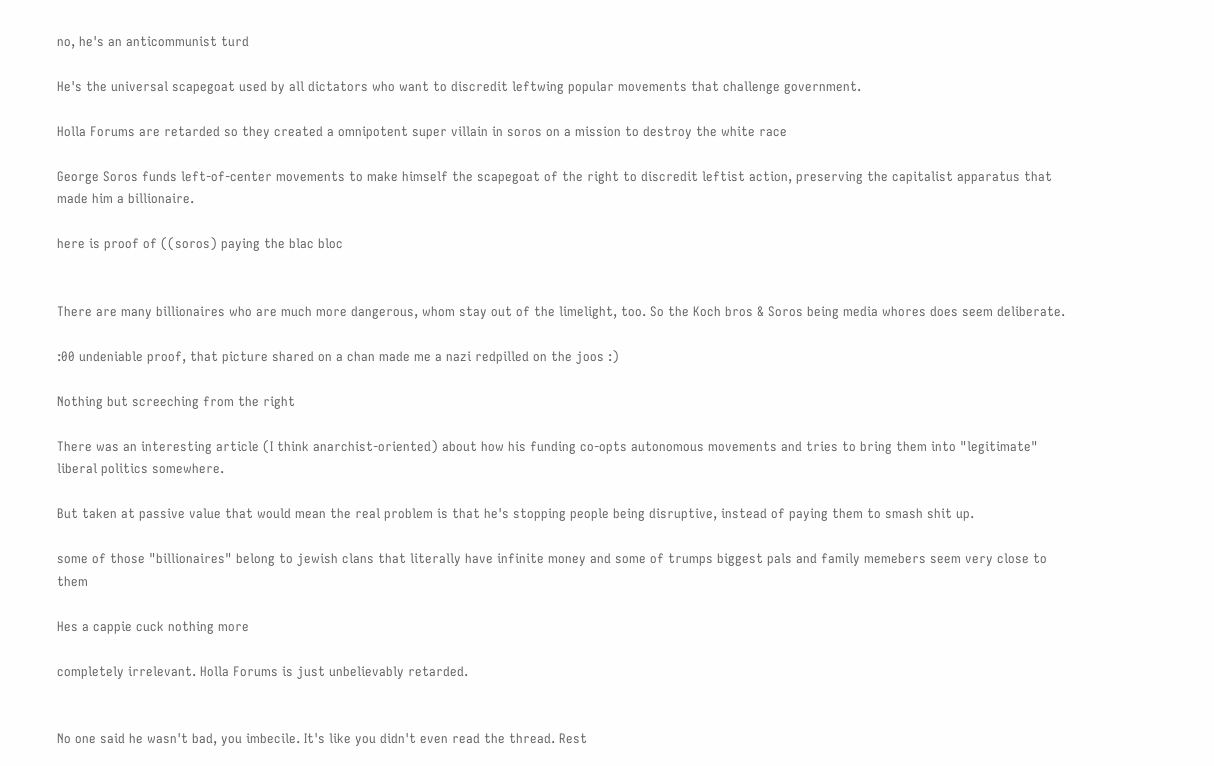no, he's an anticommunist turd

He's the universal scapegoat used by all dictators who want to discredit leftwing popular movements that challenge government.

Holla Forums are retarded so they created a omnipotent super villain in soros on a mission to destroy the white race

George Soros funds left-of-center movements to make himself the scapegoat of the right to discredit leftist action, preserving the capitalist apparatus that made him a billionaire.

here is proof of ((soros) paying the blac bloc


There are many billionaires who are much more dangerous, whom stay out of the limelight, too. So the Koch bros & Soros being media whores does seem deliberate.

:00 undeniable proof, that picture shared on a chan made me a nazi redpilled on the joos :)

Nothing but screeching from the right

There was an interesting article (I think anarchist-oriented) about how his funding co-opts autonomous movements and tries to bring them into "legitimate" liberal politics somewhere.

But taken at passive value that would mean the real problem is that he's stopping people being disruptive, instead of paying them to smash shit up.

some of those "billionaires" belong to jewish clans that literally have infinite money and some of trumps biggest pals and family memebers seem very close to them

Hes a cappie cuck nothing more

completely irrelevant. Holla Forums is just unbelievably retarded.


No one said he wasn't bad, you imbecile. It's like you didn't even read the thread. Rest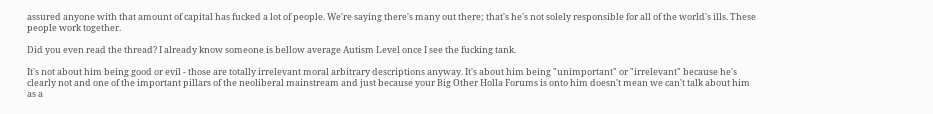assured anyone with that amount of capital has fucked a lot of people. We're saying there's many out there; that's he's not solely responsible for all of the world's ills. These people work together.

Did you even read the thread? I already know someone is bellow average Autism Level once I see the fucking tank.

It's not about him being good or evil - those are totally irrelevant moral arbitrary descriptions anyway. It's about him being "unimportant" or "irrelevant" because he's clearly not and one of the important pillars of the neoliberal mainstream and just because your Big Other Holla Forums is onto him doesn't mean we can't talk about him as a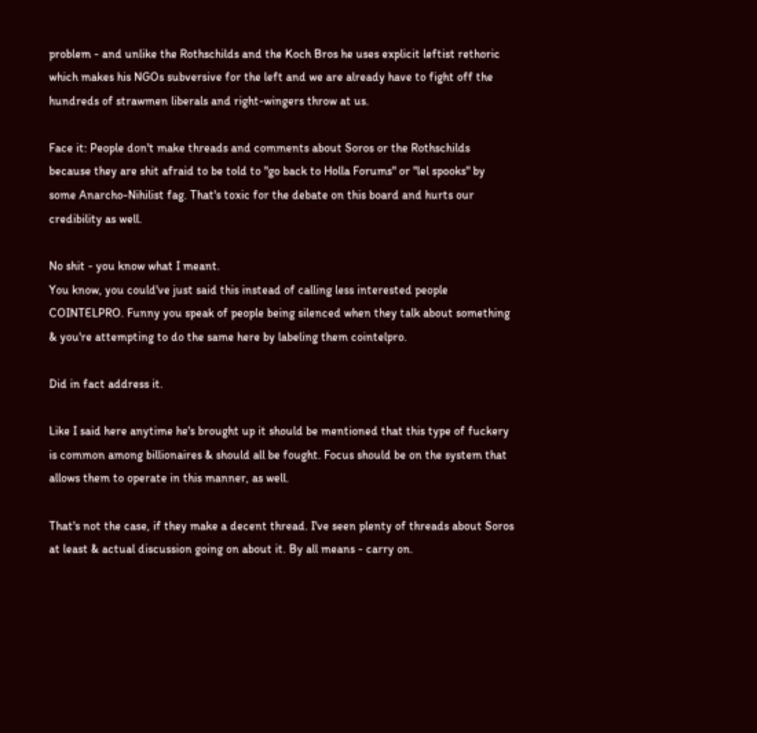problem - and unlike the Rothschilds and the Koch Bros he uses explicit leftist rethoric which makes his NGOs subversive for the left and we are already have to fight off the hundreds of strawmen liberals and right-wingers throw at us.

Face it: People don't make threads and comments about Soros or the Rothschilds because they are shit afraid to be told to "go back to Holla Forums" or "lel spooks" by some Anarcho-Nihilist fag. That's toxic for the debate on this board and hurts our credibility as well.

No shit - you know what I meant.
You know, you could've just said this instead of calling less interested people COINTELPRO. Funny you speak of people being silenced when they talk about something & you're attempting to do the same here by labeling them cointelpro.

Did in fact address it.

Like I said here anytime he's brought up it should be mentioned that this type of fuckery is common among billionaires & should all be fought. Focus should be on the system that allows them to operate in this manner, as well.

That's not the case, if they make a decent thread. I've seen plenty of threads about Soros at least & actual discussion going on about it. By all means - carry on.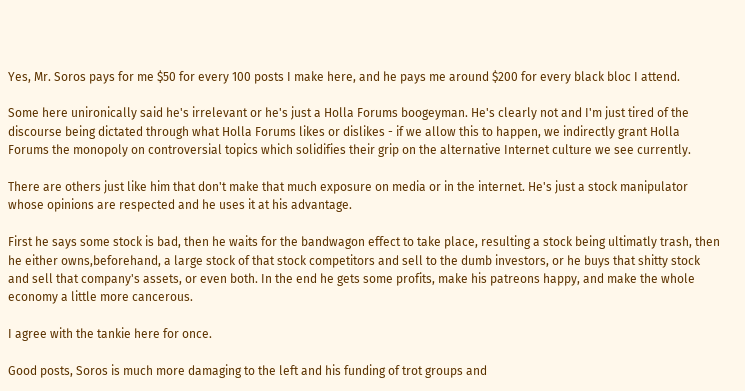Yes, Mr. Soros pays for me $50 for every 100 posts I make here, and he pays me around $200 for every black bloc I attend.

Some here unironically said he's irrelevant or he's just a Holla Forums boogeyman. He's clearly not and I'm just tired of the discourse being dictated through what Holla Forums likes or dislikes - if we allow this to happen, we indirectly grant Holla Forums the monopoly on controversial topics which solidifies their grip on the alternative Internet culture we see currently.

There are others just like him that don't make that much exposure on media or in the internet. He's just a stock manipulator whose opinions are respected and he uses it at his advantage.

First he says some stock is bad, then he waits for the bandwagon effect to take place, resulting a stock being ultimatly trash, then he either owns,beforehand, a large stock of that stock competitors and sell to the dumb investors, or he buys that shitty stock and sell that company's assets, or even both. In the end he gets some profits, make his patreons happy, and make the whole economy a little more cancerous.

I agree with the tankie here for once.

Good posts, Soros is much more damaging to the left and his funding of trot groups and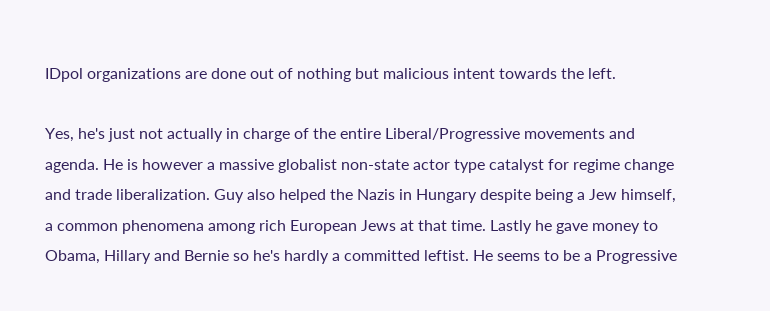IDpol organizations are done out of nothing but malicious intent towards the left.

Yes, he's just not actually in charge of the entire Liberal/Progressive movements and agenda. He is however a massive globalist non-state actor type catalyst for regime change and trade liberalization. Guy also helped the Nazis in Hungary despite being a Jew himself, a common phenomena among rich European Jews at that time. Lastly he gave money to Obama, Hillary and Bernie so he's hardly a committed leftist. He seems to be a Progressive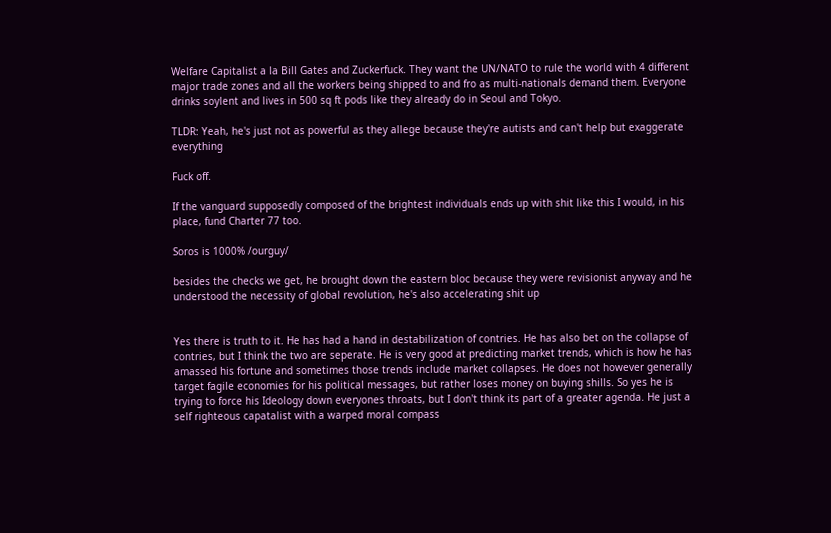Welfare Capitalist a la Bill Gates and Zuckerfuck. They want the UN/NATO to rule the world with 4 different major trade zones and all the workers being shipped to and fro as multi-nationals demand them. Everyone drinks soylent and lives in 500 sq ft pods like they already do in Seoul and Tokyo.

TLDR: Yeah, he's just not as powerful as they allege because they're autists and can't help but exaggerate everything

Fuck off.

If the vanguard supposedly composed of the brightest individuals ends up with shit like this I would, in his place, fund Charter 77 too.

Soros is 1000% /ourguy/

besides the checks we get, he brought down the eastern bloc because they were revisionist anyway and he understood the necessity of global revolution, he's also accelerating shit up


Yes there is truth to it. He has had a hand in destabilization of contries. He has also bet on the collapse of contries, but I think the two are seperate. He is very good at predicting market trends, which is how he has amassed his fortune and sometimes those trends include market collapses. He does not however generally target fagile economies for his political messages, but rather loses money on buying shills. So yes he is trying to force his Ideology down everyones throats, but I don't think its part of a greater agenda. He just a self righteous capatalist with a warped moral compass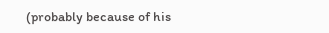(probably because of his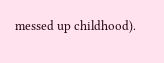messed up childhood).